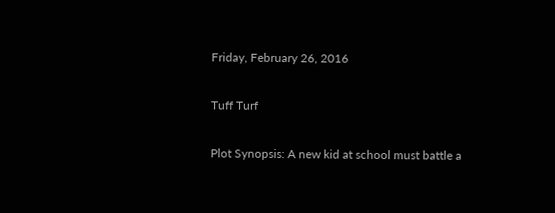Friday, February 26, 2016

Tuff Turf

Plot Synopsis: A new kid at school must battle a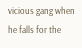vicious gang when he falls for the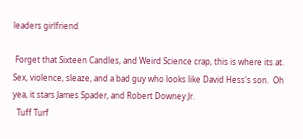leaders girlfriend

 Forget that Sixteen Candles, and Weird Science crap, this is where its at.  Sex, violence, sleaze, and a bad guy who looks like David Hess's son.  Oh yea, it stars James Spader, and Robert Downey Jr.
  Tuff Turf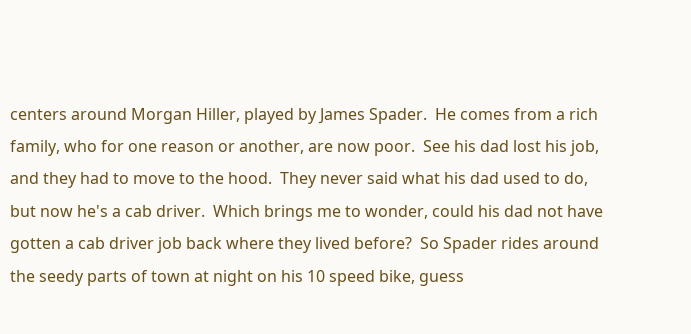centers around Morgan Hiller, played by James Spader.  He comes from a rich family, who for one reason or another, are now poor.  See his dad lost his job, and they had to move to the hood.  They never said what his dad used to do, but now he's a cab driver.  Which brings me to wonder, could his dad not have gotten a cab driver job back where they lived before?  So Spader rides around the seedy parts of town at night on his 10 speed bike, guess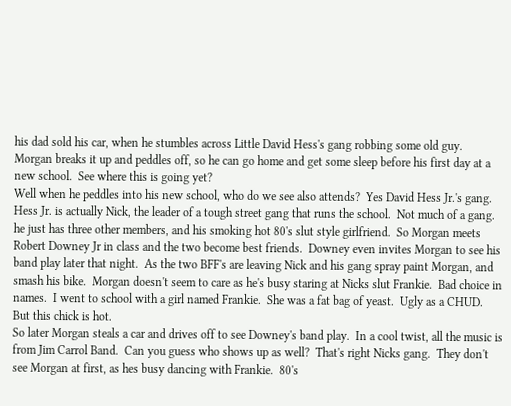his dad sold his car, when he stumbles across Little David Hess's gang robbing some old guy.  Morgan breaks it up and peddles off, so he can go home and get some sleep before his first day at a new school.  See where this is going yet?
Well when he peddles into his new school, who do we see also attends?  Yes David Hess Jr.'s gang.  Hess Jr. is actually Nick, the leader of a tough street gang that runs the school.  Not much of a gang.  he just has three other members, and his smoking hot 80's slut style girlfriend.  So Morgan meets Robert Downey Jr in class and the two become best friends.  Downey even invites Morgan to see his band play later that night.  As the two BFF's are leaving Nick and his gang spray paint Morgan, and smash his bike.  Morgan doesn't seem to care as he's busy staring at Nicks slut Frankie.  Bad choice in names.  I went to school with a girl named Frankie.  She was a fat bag of yeast.  Ugly as a CHUD.  But this chick is hot.
So later Morgan steals a car and drives off to see Downey's band play.  In a cool twist, all the music is from Jim Carrol Band.  Can you guess who shows up as well?  That's right Nicks gang.  They don't see Morgan at first, as hes busy dancing with Frankie.  80's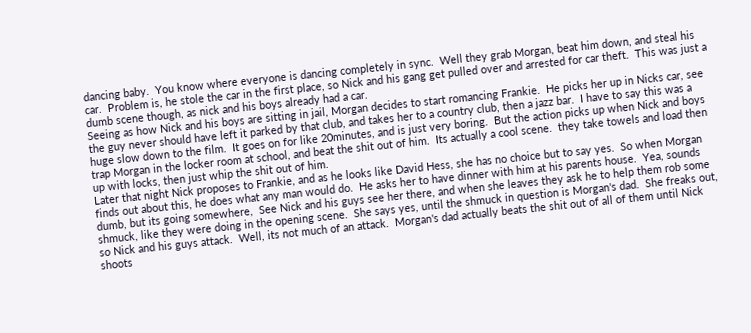dancing baby.  You know where everyone is dancing completely in sync.  Well they grab Morgan, beat him down, and steal his car.  Problem is, he stole the car in the first place, so Nick and his gang get pulled over and arrested for car theft.  This was just a dumb scene though, as nick and his boys already had a car.
Seeing as how Nick and his boys are sitting in jail, Morgan decides to start romancing Frankie.  He picks her up in Nicks car, see the guy never should have left it parked by that club, and takes her to a country club, then a jazz bar.  I have to say this was a huge slow down to the film.  It goes on for like 20minutes, and is just very boring.  But the action picks up when Nick and boys trap Morgan in the locker room at school, and beat the shit out of him.  Its actually a cool scene.  they take towels and load then up with locks, then just whip the shit out of him.
Later that night Nick proposes to Frankie, and as he looks like David Hess, she has no choice but to say yes.  So when Morgan finds out about this, he does what any man would do.  He asks her to have dinner with him at his parents house.  Yea, sounds dumb, but its going somewhere,  See Nick and his guys see her there, and when she leaves they ask he to help them rob some shmuck, like they were doing in the opening scene.  She says yes, until the shmuck in question is Morgan's dad.  She freaks out, so Nick and his guys attack.  Well, its not much of an attack.  Morgan's dad actually beats the shit out of all of them until Nick shoots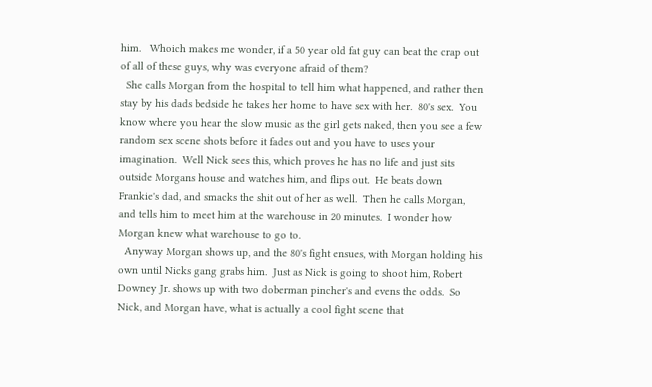him.   Whoich makes me wonder, if a 50 year old fat guy can beat the crap out of all of these guys, why was everyone afraid of them?
  She calls Morgan from the hospital to tell him what happened, and rather then stay by his dads bedside he takes her home to have sex with her.  80's sex.  You know where you hear the slow music as the girl gets naked, then you see a few random sex scene shots before it fades out and you have to uses your imagination.  Well Nick sees this, which proves he has no life and just sits outside Morgans house and watches him, and flips out.  He beats down Frankie's dad, and smacks the shit out of her as well.  Then he calls Morgan, and tells him to meet him at the warehouse in 20 minutes.  I wonder how Morgan knew what warehouse to go to.
  Anyway Morgan shows up, and the 80's fight ensues, with Morgan holding his own until Nicks gang grabs him.  Just as Nick is going to shoot him, Robert Downey Jr. shows up with two doberman pincher's and evens the odds.  So Nick, and Morgan have, what is actually a cool fight scene that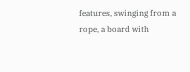features, swinging from a rope, a board with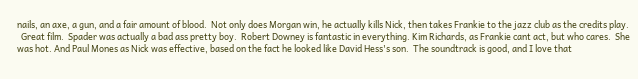nails, an axe, a gun, and a fair amount of blood.  Not only does Morgan win, he actually kills Nick, then takes Frankie to the jazz club as the credits play.
  Great film.  Spader was actually a bad ass pretty boy.  Robert Downey is fantastic in everything. Kim Richards, as Frankie cant act, but who cares.  She was hot. And Paul Mones as Nick was effective, based on the fact he looked like David Hess's son.  The soundtrack is good, and I love that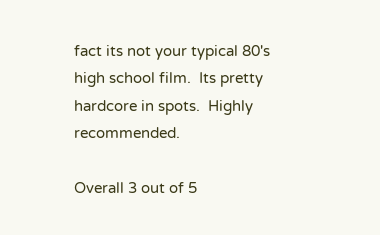fact its not your typical 80's high school film.  Its pretty hardcore in spots.  Highly recommended.

Overall 3 out of 5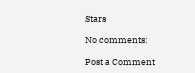Stars

No comments:

Post a Comment